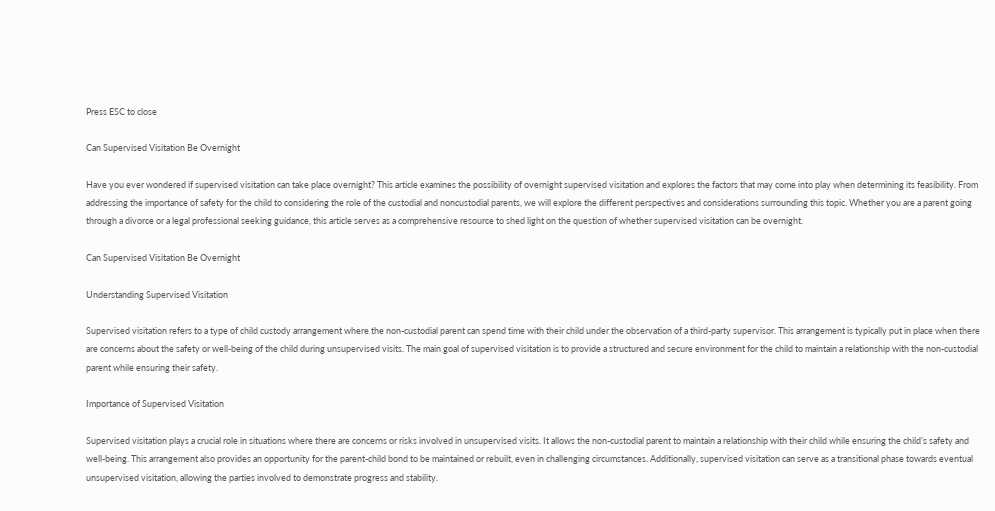Press ESC to close

Can Supervised Visitation Be Overnight

Have you ever wondered if supervised visitation can take place overnight? This article examines the possibility of overnight supervised visitation and explores the factors that may come into play when determining its feasibility. From addressing the importance of safety for the child to considering the role of the custodial and noncustodial parents, we will explore the different perspectives and considerations surrounding this topic. Whether you are a parent going through a divorce or a legal professional seeking guidance, this article serves as a comprehensive resource to shed light on the question of whether supervised visitation can be overnight.

Can Supervised Visitation Be Overnight

Understanding Supervised Visitation

Supervised visitation refers to a type of child custody arrangement where the non-custodial parent can spend time with their child under the observation of a third-party supervisor. This arrangement is typically put in place when there are concerns about the safety or well-being of the child during unsupervised visits. The main goal of supervised visitation is to provide a structured and secure environment for the child to maintain a relationship with the non-custodial parent while ensuring their safety.

Importance of Supervised Visitation

Supervised visitation plays a crucial role in situations where there are concerns or risks involved in unsupervised visits. It allows the non-custodial parent to maintain a relationship with their child while ensuring the child’s safety and well-being. This arrangement also provides an opportunity for the parent-child bond to be maintained or rebuilt, even in challenging circumstances. Additionally, supervised visitation can serve as a transitional phase towards eventual unsupervised visitation, allowing the parties involved to demonstrate progress and stability.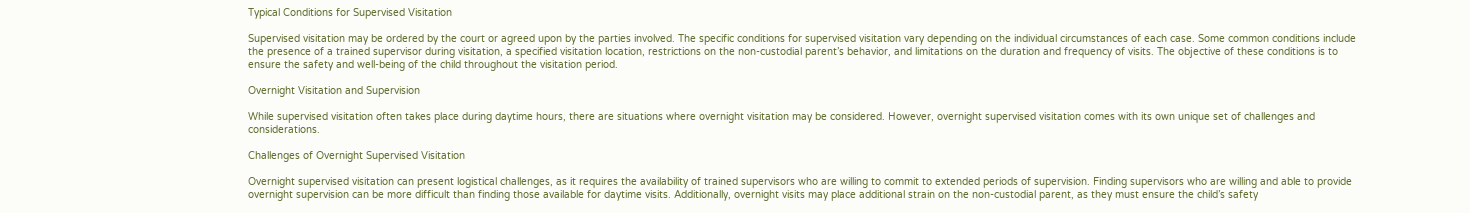Typical Conditions for Supervised Visitation

Supervised visitation may be ordered by the court or agreed upon by the parties involved. The specific conditions for supervised visitation vary depending on the individual circumstances of each case. Some common conditions include the presence of a trained supervisor during visitation, a specified visitation location, restrictions on the non-custodial parent’s behavior, and limitations on the duration and frequency of visits. The objective of these conditions is to ensure the safety and well-being of the child throughout the visitation period.

Overnight Visitation and Supervision

While supervised visitation often takes place during daytime hours, there are situations where overnight visitation may be considered. However, overnight supervised visitation comes with its own unique set of challenges and considerations.

Challenges of Overnight Supervised Visitation

Overnight supervised visitation can present logistical challenges, as it requires the availability of trained supervisors who are willing to commit to extended periods of supervision. Finding supervisors who are willing and able to provide overnight supervision can be more difficult than finding those available for daytime visits. Additionally, overnight visits may place additional strain on the non-custodial parent, as they must ensure the child’s safety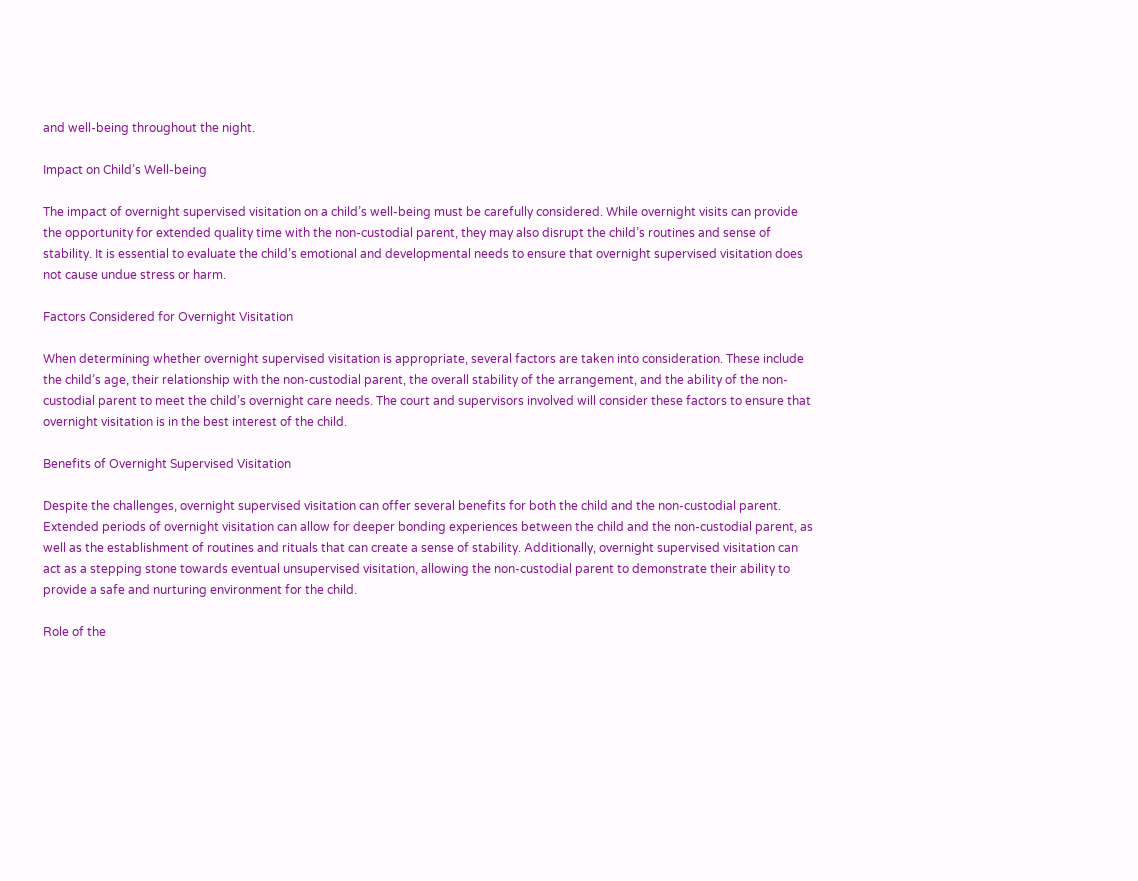and well-being throughout the night.

Impact on Child’s Well-being

The impact of overnight supervised visitation on a child’s well-being must be carefully considered. While overnight visits can provide the opportunity for extended quality time with the non-custodial parent, they may also disrupt the child’s routines and sense of stability. It is essential to evaluate the child’s emotional and developmental needs to ensure that overnight supervised visitation does not cause undue stress or harm.

Factors Considered for Overnight Visitation

When determining whether overnight supervised visitation is appropriate, several factors are taken into consideration. These include the child’s age, their relationship with the non-custodial parent, the overall stability of the arrangement, and the ability of the non-custodial parent to meet the child’s overnight care needs. The court and supervisors involved will consider these factors to ensure that overnight visitation is in the best interest of the child.

Benefits of Overnight Supervised Visitation

Despite the challenges, overnight supervised visitation can offer several benefits for both the child and the non-custodial parent. Extended periods of overnight visitation can allow for deeper bonding experiences between the child and the non-custodial parent, as well as the establishment of routines and rituals that can create a sense of stability. Additionally, overnight supervised visitation can act as a stepping stone towards eventual unsupervised visitation, allowing the non-custodial parent to demonstrate their ability to provide a safe and nurturing environment for the child.

Role of the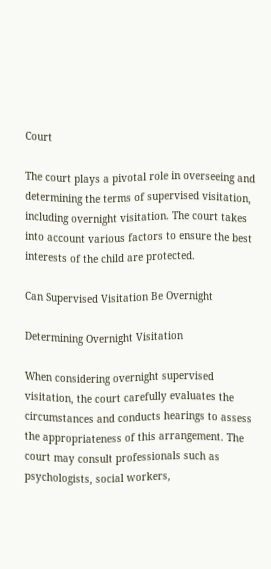Court

The court plays a pivotal role in overseeing and determining the terms of supervised visitation, including overnight visitation. The court takes into account various factors to ensure the best interests of the child are protected.

Can Supervised Visitation Be Overnight

Determining Overnight Visitation

When considering overnight supervised visitation, the court carefully evaluates the circumstances and conducts hearings to assess the appropriateness of this arrangement. The court may consult professionals such as psychologists, social workers,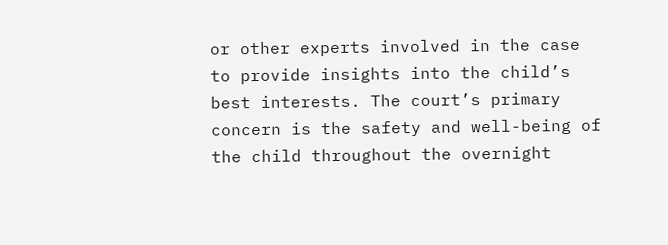or other experts involved in the case to provide insights into the child’s best interests. The court’s primary concern is the safety and well-being of the child throughout the overnight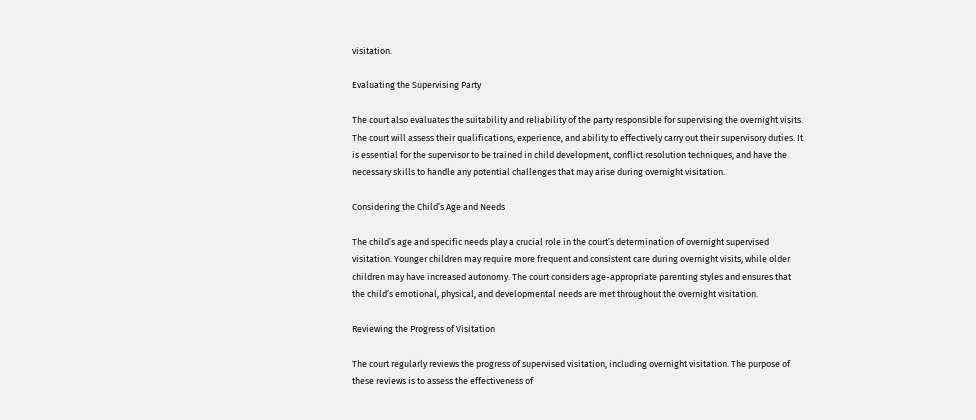visitation.

Evaluating the Supervising Party

The court also evaluates the suitability and reliability of the party responsible for supervising the overnight visits. The court will assess their qualifications, experience, and ability to effectively carry out their supervisory duties. It is essential for the supervisor to be trained in child development, conflict resolution techniques, and have the necessary skills to handle any potential challenges that may arise during overnight visitation.

Considering the Child’s Age and Needs

The child’s age and specific needs play a crucial role in the court’s determination of overnight supervised visitation. Younger children may require more frequent and consistent care during overnight visits, while older children may have increased autonomy. The court considers age-appropriate parenting styles and ensures that the child’s emotional, physical, and developmental needs are met throughout the overnight visitation.

Reviewing the Progress of Visitation

The court regularly reviews the progress of supervised visitation, including overnight visitation. The purpose of these reviews is to assess the effectiveness of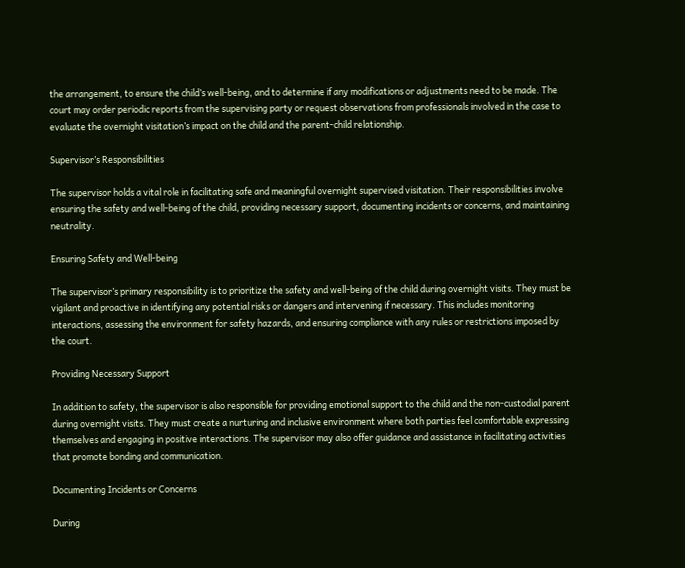the arrangement, to ensure the child’s well-being, and to determine if any modifications or adjustments need to be made. The court may order periodic reports from the supervising party or request observations from professionals involved in the case to evaluate the overnight visitation’s impact on the child and the parent-child relationship.

Supervisor’s Responsibilities

The supervisor holds a vital role in facilitating safe and meaningful overnight supervised visitation. Their responsibilities involve ensuring the safety and well-being of the child, providing necessary support, documenting incidents or concerns, and maintaining neutrality.

Ensuring Safety and Well-being

The supervisor’s primary responsibility is to prioritize the safety and well-being of the child during overnight visits. They must be vigilant and proactive in identifying any potential risks or dangers and intervening if necessary. This includes monitoring interactions, assessing the environment for safety hazards, and ensuring compliance with any rules or restrictions imposed by the court.

Providing Necessary Support

In addition to safety, the supervisor is also responsible for providing emotional support to the child and the non-custodial parent during overnight visits. They must create a nurturing and inclusive environment where both parties feel comfortable expressing themselves and engaging in positive interactions. The supervisor may also offer guidance and assistance in facilitating activities that promote bonding and communication.

Documenting Incidents or Concerns

During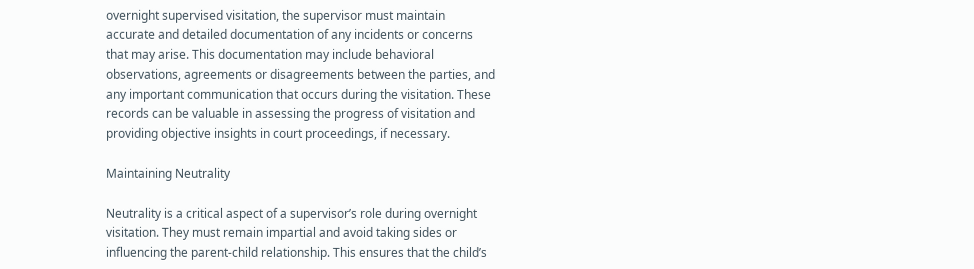overnight supervised visitation, the supervisor must maintain accurate and detailed documentation of any incidents or concerns that may arise. This documentation may include behavioral observations, agreements or disagreements between the parties, and any important communication that occurs during the visitation. These records can be valuable in assessing the progress of visitation and providing objective insights in court proceedings, if necessary.

Maintaining Neutrality

Neutrality is a critical aspect of a supervisor’s role during overnight visitation. They must remain impartial and avoid taking sides or influencing the parent-child relationship. This ensures that the child’s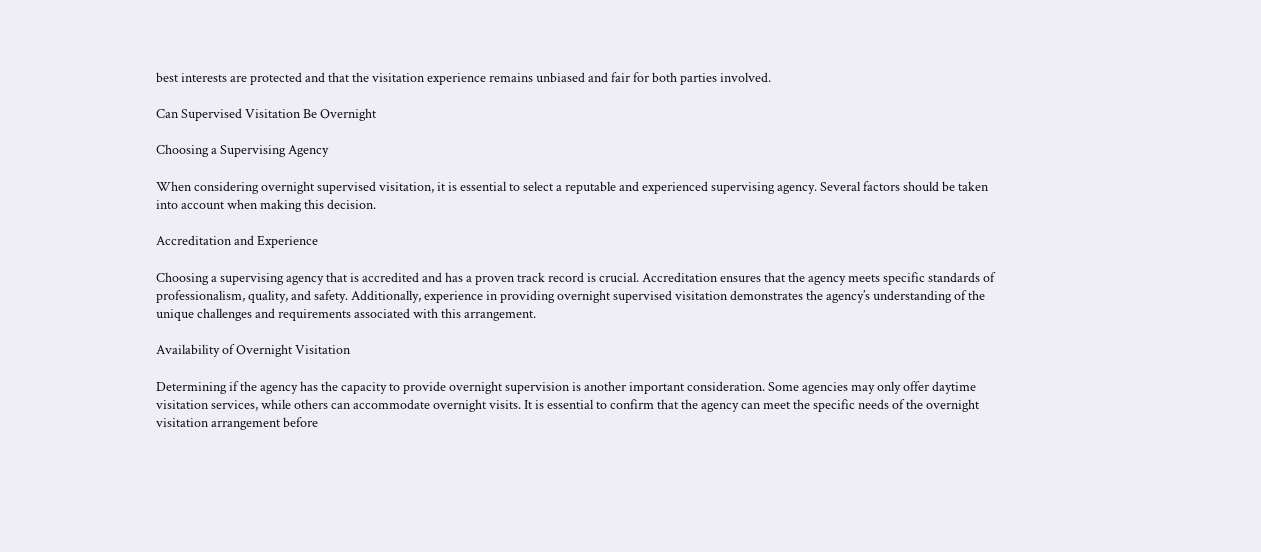best interests are protected and that the visitation experience remains unbiased and fair for both parties involved.

Can Supervised Visitation Be Overnight

Choosing a Supervising Agency

When considering overnight supervised visitation, it is essential to select a reputable and experienced supervising agency. Several factors should be taken into account when making this decision.

Accreditation and Experience

Choosing a supervising agency that is accredited and has a proven track record is crucial. Accreditation ensures that the agency meets specific standards of professionalism, quality, and safety. Additionally, experience in providing overnight supervised visitation demonstrates the agency’s understanding of the unique challenges and requirements associated with this arrangement.

Availability of Overnight Visitation

Determining if the agency has the capacity to provide overnight supervision is another important consideration. Some agencies may only offer daytime visitation services, while others can accommodate overnight visits. It is essential to confirm that the agency can meet the specific needs of the overnight visitation arrangement before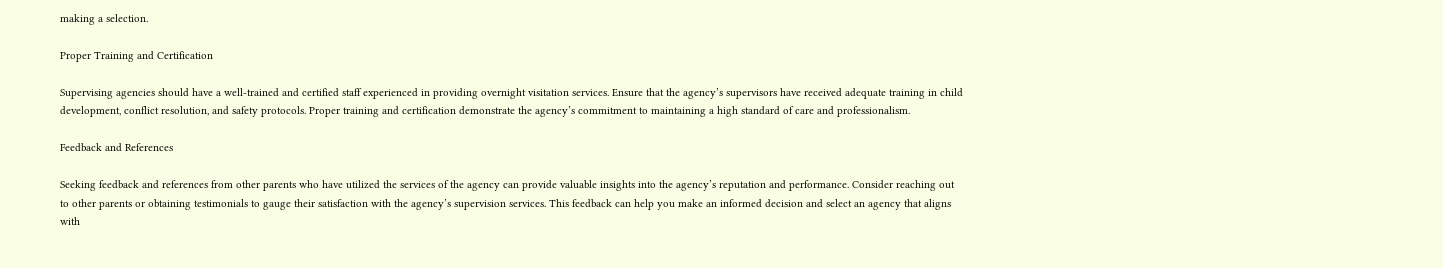making a selection.

Proper Training and Certification

Supervising agencies should have a well-trained and certified staff experienced in providing overnight visitation services. Ensure that the agency’s supervisors have received adequate training in child development, conflict resolution, and safety protocols. Proper training and certification demonstrate the agency’s commitment to maintaining a high standard of care and professionalism.

Feedback and References

Seeking feedback and references from other parents who have utilized the services of the agency can provide valuable insights into the agency’s reputation and performance. Consider reaching out to other parents or obtaining testimonials to gauge their satisfaction with the agency’s supervision services. This feedback can help you make an informed decision and select an agency that aligns with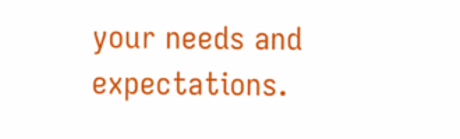your needs and expectations.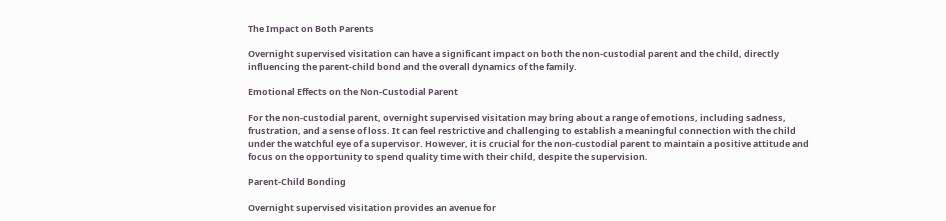The Impact on Both Parents

Overnight supervised visitation can have a significant impact on both the non-custodial parent and the child, directly influencing the parent-child bond and the overall dynamics of the family.

Emotional Effects on the Non-Custodial Parent

For the non-custodial parent, overnight supervised visitation may bring about a range of emotions, including sadness, frustration, and a sense of loss. It can feel restrictive and challenging to establish a meaningful connection with the child under the watchful eye of a supervisor. However, it is crucial for the non-custodial parent to maintain a positive attitude and focus on the opportunity to spend quality time with their child, despite the supervision.

Parent-Child Bonding

Overnight supervised visitation provides an avenue for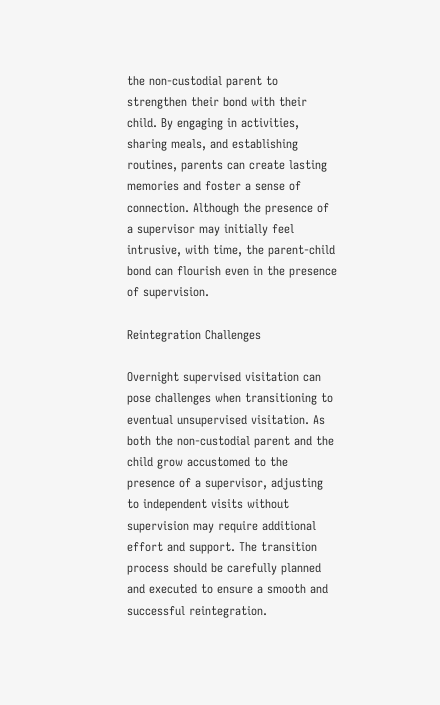the non-custodial parent to strengthen their bond with their child. By engaging in activities, sharing meals, and establishing routines, parents can create lasting memories and foster a sense of connection. Although the presence of a supervisor may initially feel intrusive, with time, the parent-child bond can flourish even in the presence of supervision.

Reintegration Challenges

Overnight supervised visitation can pose challenges when transitioning to eventual unsupervised visitation. As both the non-custodial parent and the child grow accustomed to the presence of a supervisor, adjusting to independent visits without supervision may require additional effort and support. The transition process should be carefully planned and executed to ensure a smooth and successful reintegration.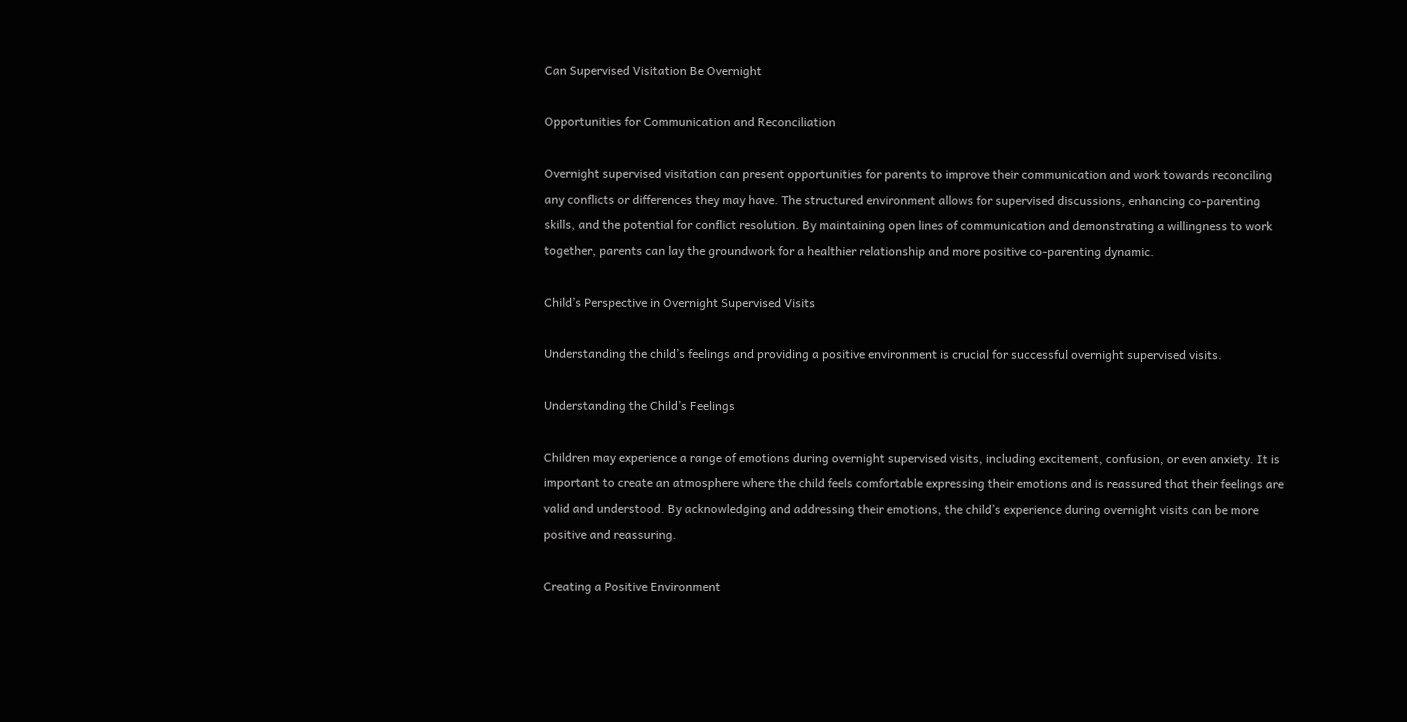Can Supervised Visitation Be Overnight

Opportunities for Communication and Reconciliation

Overnight supervised visitation can present opportunities for parents to improve their communication and work towards reconciling any conflicts or differences they may have. The structured environment allows for supervised discussions, enhancing co-parenting skills, and the potential for conflict resolution. By maintaining open lines of communication and demonstrating a willingness to work together, parents can lay the groundwork for a healthier relationship and more positive co-parenting dynamic.

Child’s Perspective in Overnight Supervised Visits

Understanding the child’s feelings and providing a positive environment is crucial for successful overnight supervised visits.

Understanding the Child’s Feelings

Children may experience a range of emotions during overnight supervised visits, including excitement, confusion, or even anxiety. It is important to create an atmosphere where the child feels comfortable expressing their emotions and is reassured that their feelings are valid and understood. By acknowledging and addressing their emotions, the child’s experience during overnight visits can be more positive and reassuring.

Creating a Positive Environment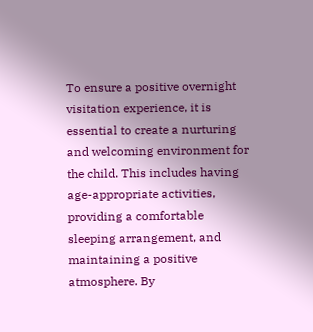To ensure a positive overnight visitation experience, it is essential to create a nurturing and welcoming environment for the child. This includes having age-appropriate activities, providing a comfortable sleeping arrangement, and maintaining a positive atmosphere. By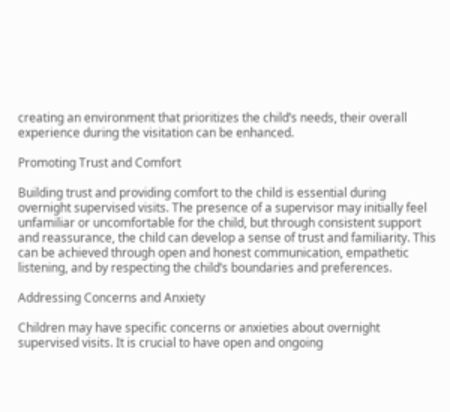creating an environment that prioritizes the child’s needs, their overall experience during the visitation can be enhanced.

Promoting Trust and Comfort

Building trust and providing comfort to the child is essential during overnight supervised visits. The presence of a supervisor may initially feel unfamiliar or uncomfortable for the child, but through consistent support and reassurance, the child can develop a sense of trust and familiarity. This can be achieved through open and honest communication, empathetic listening, and by respecting the child’s boundaries and preferences.

Addressing Concerns and Anxiety

Children may have specific concerns or anxieties about overnight supervised visits. It is crucial to have open and ongoing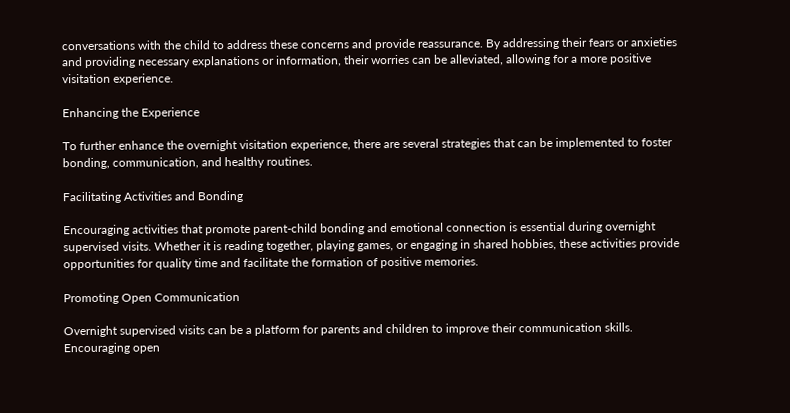conversations with the child to address these concerns and provide reassurance. By addressing their fears or anxieties and providing necessary explanations or information, their worries can be alleviated, allowing for a more positive visitation experience.

Enhancing the Experience

To further enhance the overnight visitation experience, there are several strategies that can be implemented to foster bonding, communication, and healthy routines.

Facilitating Activities and Bonding

Encouraging activities that promote parent-child bonding and emotional connection is essential during overnight supervised visits. Whether it is reading together, playing games, or engaging in shared hobbies, these activities provide opportunities for quality time and facilitate the formation of positive memories.

Promoting Open Communication

Overnight supervised visits can be a platform for parents and children to improve their communication skills. Encouraging open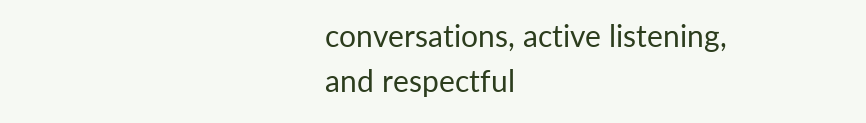conversations, active listening, and respectful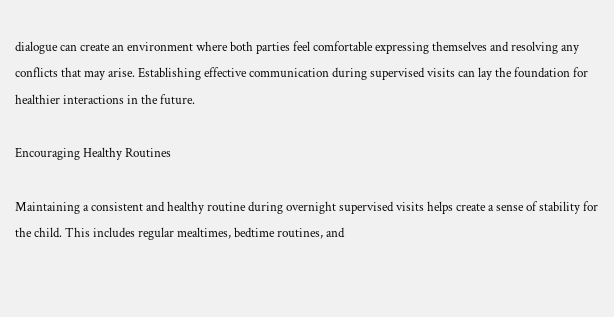dialogue can create an environment where both parties feel comfortable expressing themselves and resolving any conflicts that may arise. Establishing effective communication during supervised visits can lay the foundation for healthier interactions in the future.

Encouraging Healthy Routines

Maintaining a consistent and healthy routine during overnight supervised visits helps create a sense of stability for the child. This includes regular mealtimes, bedtime routines, and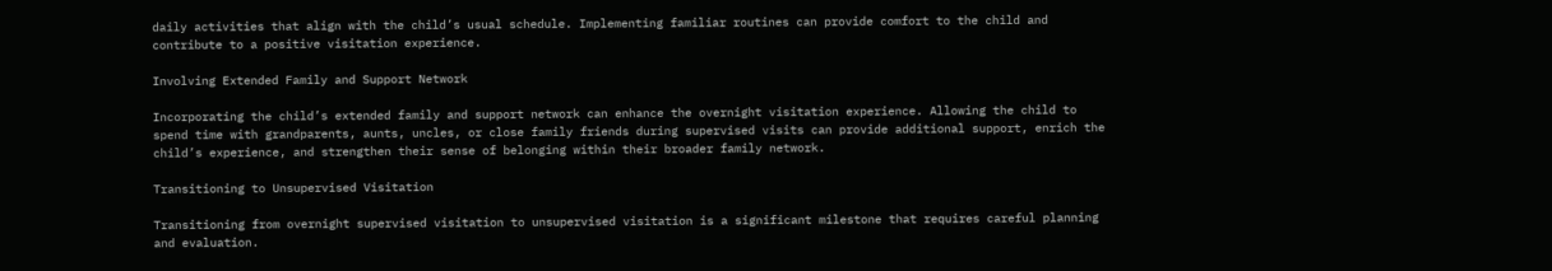daily activities that align with the child’s usual schedule. Implementing familiar routines can provide comfort to the child and contribute to a positive visitation experience.

Involving Extended Family and Support Network

Incorporating the child’s extended family and support network can enhance the overnight visitation experience. Allowing the child to spend time with grandparents, aunts, uncles, or close family friends during supervised visits can provide additional support, enrich the child’s experience, and strengthen their sense of belonging within their broader family network.

Transitioning to Unsupervised Visitation

Transitioning from overnight supervised visitation to unsupervised visitation is a significant milestone that requires careful planning and evaluation.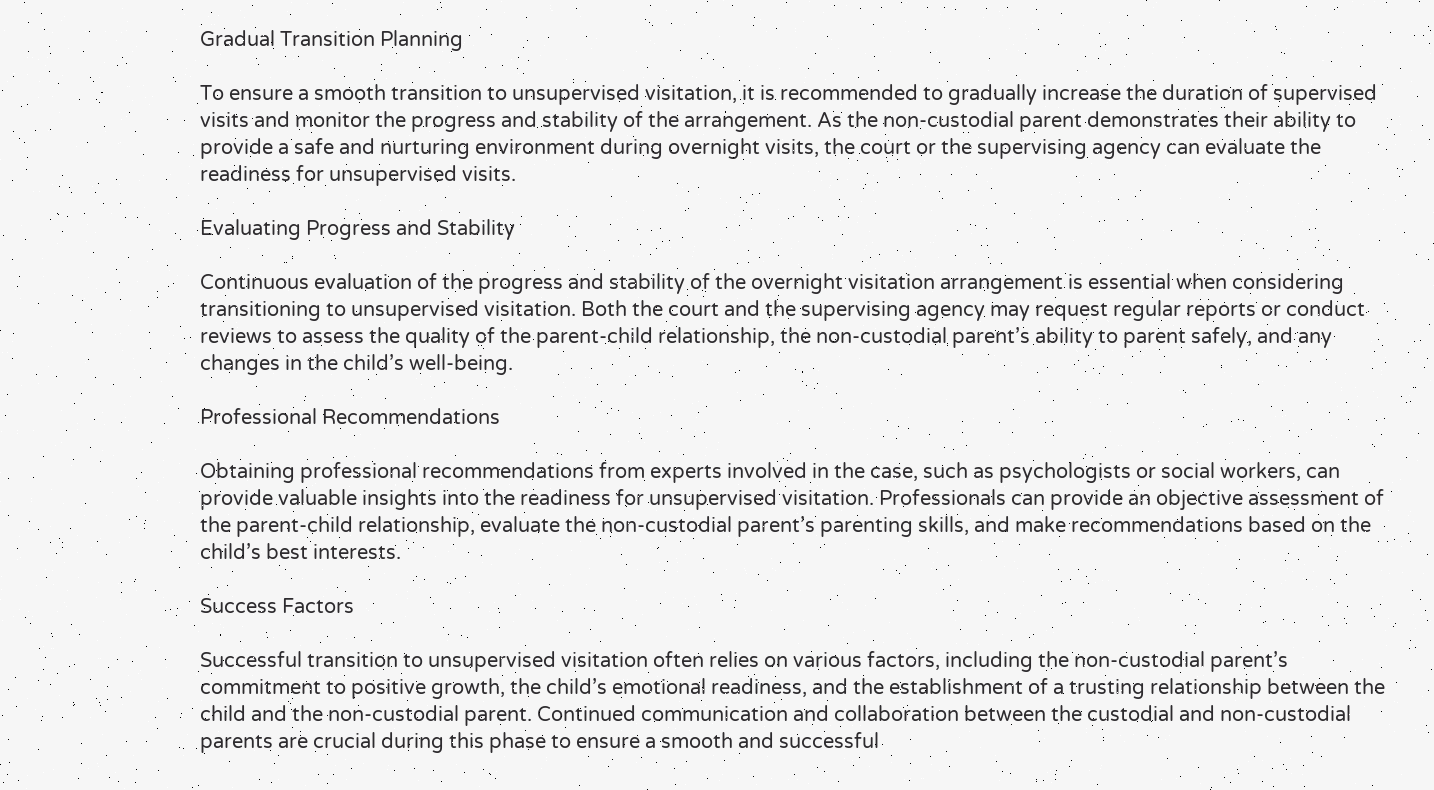Gradual Transition Planning

To ensure a smooth transition to unsupervised visitation, it is recommended to gradually increase the duration of supervised visits and monitor the progress and stability of the arrangement. As the non-custodial parent demonstrates their ability to provide a safe and nurturing environment during overnight visits, the court or the supervising agency can evaluate the readiness for unsupervised visits.

Evaluating Progress and Stability

Continuous evaluation of the progress and stability of the overnight visitation arrangement is essential when considering transitioning to unsupervised visitation. Both the court and the supervising agency may request regular reports or conduct reviews to assess the quality of the parent-child relationship, the non-custodial parent’s ability to parent safely, and any changes in the child’s well-being.

Professional Recommendations

Obtaining professional recommendations from experts involved in the case, such as psychologists or social workers, can provide valuable insights into the readiness for unsupervised visitation. Professionals can provide an objective assessment of the parent-child relationship, evaluate the non-custodial parent’s parenting skills, and make recommendations based on the child’s best interests.

Success Factors

Successful transition to unsupervised visitation often relies on various factors, including the non-custodial parent’s commitment to positive growth, the child’s emotional readiness, and the establishment of a trusting relationship between the child and the non-custodial parent. Continued communication and collaboration between the custodial and non-custodial parents are crucial during this phase to ensure a smooth and successful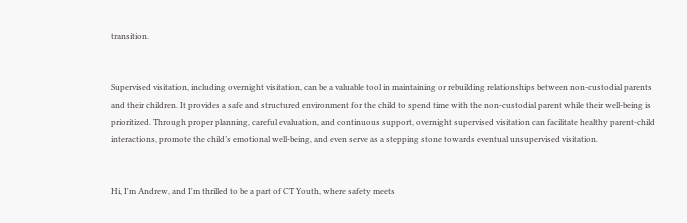transition.


Supervised visitation, including overnight visitation, can be a valuable tool in maintaining or rebuilding relationships between non-custodial parents and their children. It provides a safe and structured environment for the child to spend time with the non-custodial parent while their well-being is prioritized. Through proper planning, careful evaluation, and continuous support, overnight supervised visitation can facilitate healthy parent-child interactions, promote the child’s emotional well-being, and even serve as a stepping stone towards eventual unsupervised visitation.


Hi, I'm Andrew, and I'm thrilled to be a part of CT Youth, where safety meets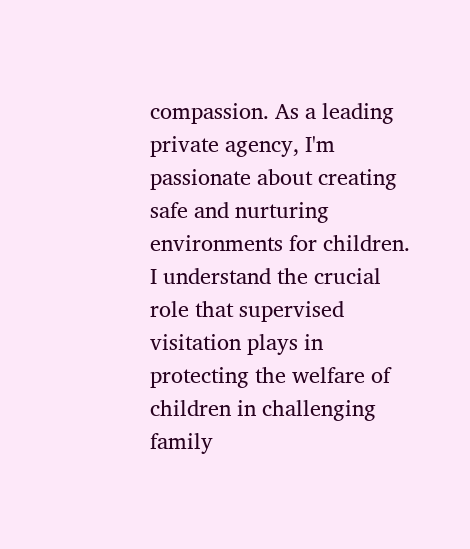compassion. As a leading private agency, I'm passionate about creating safe and nurturing environments for children. I understand the crucial role that supervised visitation plays in protecting the welfare of children in challenging family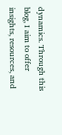dynamics. Through this blog, I aim to offer insights, resources, and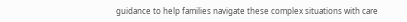guidance to help families navigate these complex situations with care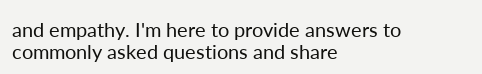and empathy. I'm here to provide answers to commonly asked questions and share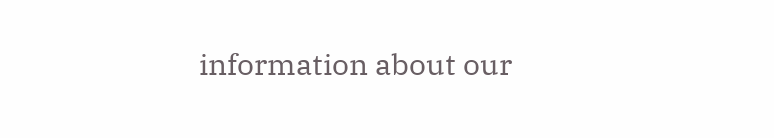information about our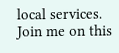local services. Join me on this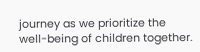journey as we prioritize the well-being of children together.